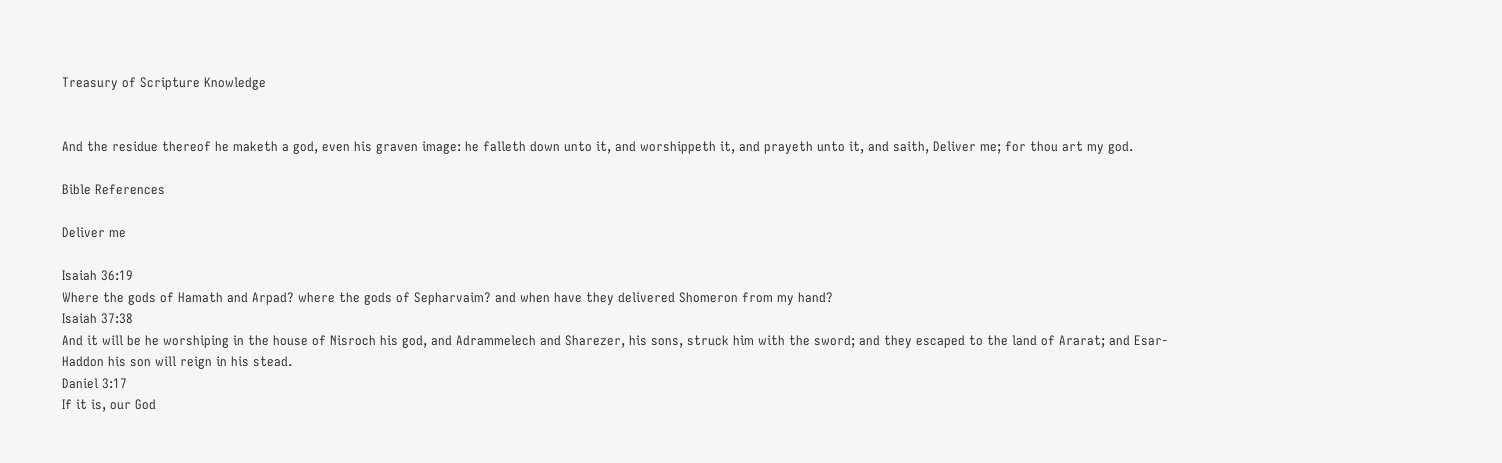Treasury of Scripture Knowledge


And the residue thereof he maketh a god, even his graven image: he falleth down unto it, and worshippeth it, and prayeth unto it, and saith, Deliver me; for thou art my god.

Bible References

Deliver me

Isaiah 36:19
Where the gods of Hamath and Arpad? where the gods of Sepharvaim? and when have they delivered Shomeron from my hand?
Isaiah 37:38
And it will be he worshiping in the house of Nisroch his god, and Adrammelech and Sharezer, his sons, struck him with the sword; and they escaped to the land of Ararat; and Esar-Haddon his son will reign in his stead.
Daniel 3:17
If it is, our God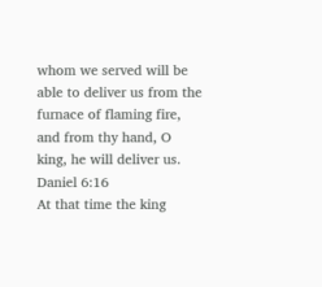whom we served will be able to deliver us from the furnace of flaming fire, and from thy hand, O king, he will deliver us.
Daniel 6:16
At that time the king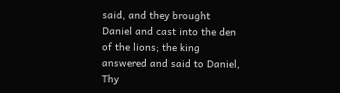said, and they brought Daniel and cast into the den of the lions; the king answered and said to Daniel, Thy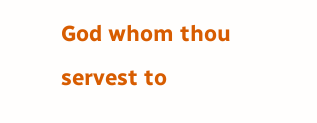God whom thou servest to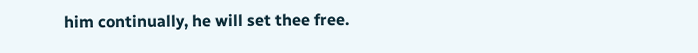him continually, he will set thee free.